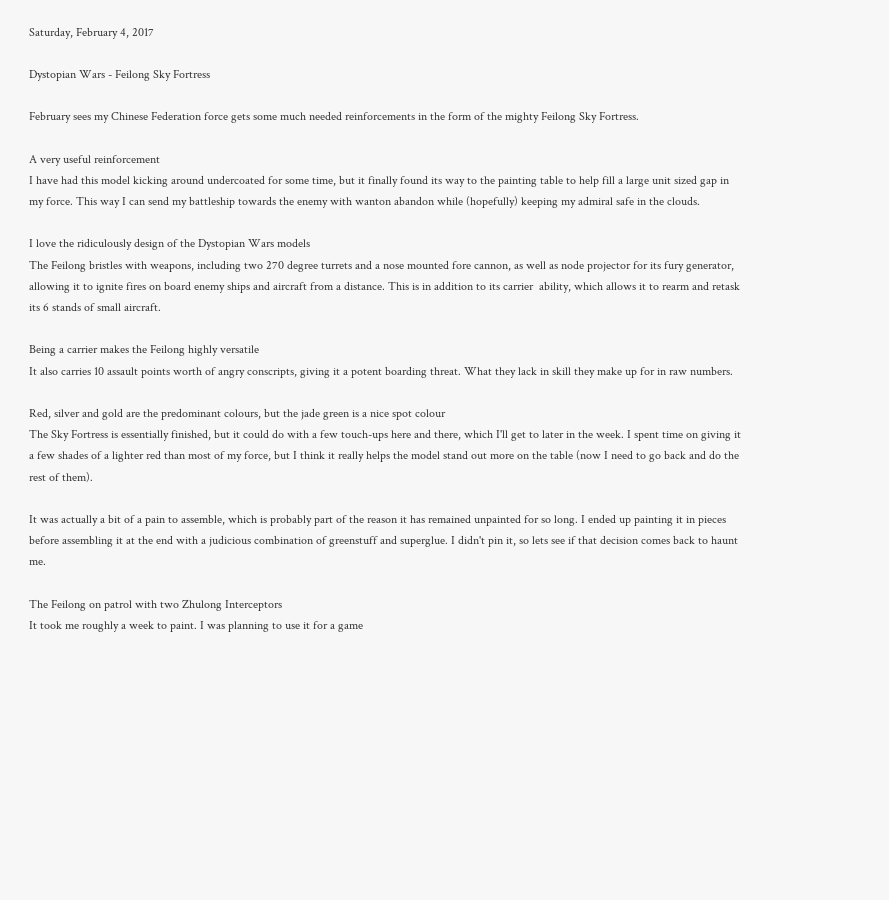Saturday, February 4, 2017

Dystopian Wars - Feilong Sky Fortress

February sees my Chinese Federation force gets some much needed reinforcements in the form of the mighty Feilong Sky Fortress.

A very useful reinforcement
I have had this model kicking around undercoated for some time, but it finally found its way to the painting table to help fill a large unit sized gap in my force. This way I can send my battleship towards the enemy with wanton abandon while (hopefully) keeping my admiral safe in the clouds.

I love the ridiculously design of the Dystopian Wars models
The Feilong bristles with weapons, including two 270 degree turrets and a nose mounted fore cannon, as well as node projector for its fury generator, allowing it to ignite fires on board enemy ships and aircraft from a distance. This is in addition to its carrier  ability, which allows it to rearm and retask its 6 stands of small aircraft.

Being a carrier makes the Feilong highly versatile
It also carries 10 assault points worth of angry conscripts, giving it a potent boarding threat. What they lack in skill they make up for in raw numbers.

Red, silver and gold are the predominant colours, but the jade green is a nice spot colour
The Sky Fortress is essentially finished, but it could do with a few touch-ups here and there, which I'll get to later in the week. I spent time on giving it a few shades of a lighter red than most of my force, but I think it really helps the model stand out more on the table (now I need to go back and do the rest of them).

It was actually a bit of a pain to assemble, which is probably part of the reason it has remained unpainted for so long. I ended up painting it in pieces before assembling it at the end with a judicious combination of greenstuff and superglue. I didn't pin it, so lets see if that decision comes back to haunt me.

The Feilong on patrol with two Zhulong Interceptors
It took me roughly a week to paint. I was planning to use it for a game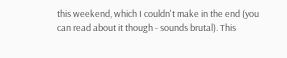this weekend, which I couldn't make in the end (you can read about it though - sounds brutal). This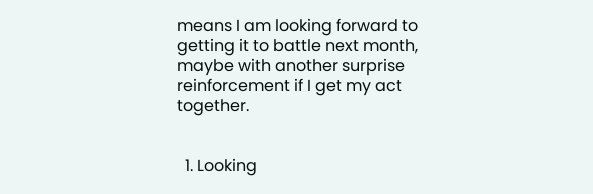means I am looking forward to getting it to battle next month, maybe with another surprise reinforcement if I get my act together.


  1. Looking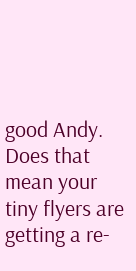good Andy. Does that mean your tiny flyers are getting a re-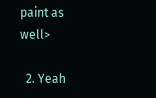paint as well>

  2. Yeah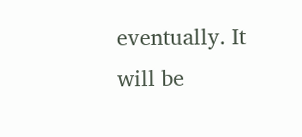eventually. It will be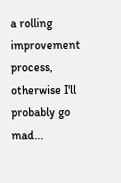a rolling improvement process, otherwise I'll probably go mad...